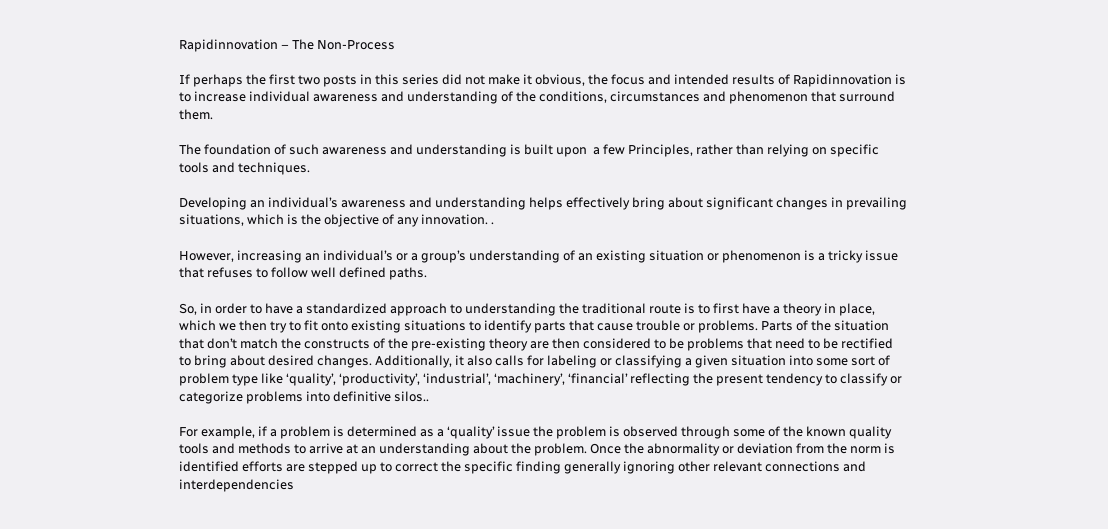Rapidinnovation – The Non-Process

If perhaps the first two posts in this series did not make it obvious, the focus and intended results of Rapidinnovation is to increase individual awareness and understanding of the conditions, circumstances and phenomenon that surround them.

The foundation of such awareness and understanding is built upon  a few Principles, rather than relying on specific tools and techniques.

Developing an individual’s awareness and understanding helps effectively bring about significant changes in prevailing situations, which is the objective of any innovation. .

However, increasing an individual’s or a group’s understanding of an existing situation or phenomenon is a tricky issue that refuses to follow well defined paths.

So, in order to have a standardized approach to understanding the traditional route is to first have a theory in place, which we then try to fit onto existing situations to identify parts that cause trouble or problems. Parts of the situation that don’t match the constructs of the pre-existing theory are then considered to be problems that need to be rectified to bring about desired changes. Additionally, it also calls for labeling or classifying a given situation into some sort of problem type like ‘quality’, ‘productivity’, ‘industrial’, ‘machinery’, ‘financial’ reflecting the present tendency to classify or categorize problems into definitive silos..

For example, if a problem is determined as a ‘quality’ issue the problem is observed through some of the known quality tools and methods to arrive at an understanding about the problem. Once the abnormality or deviation from the norm is identified efforts are stepped up to correct the specific finding generally ignoring other relevant connections and interdependencies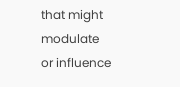that might modulate or influence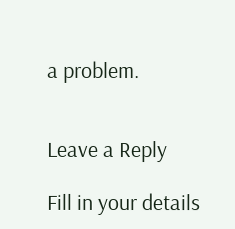a problem.


Leave a Reply

Fill in your details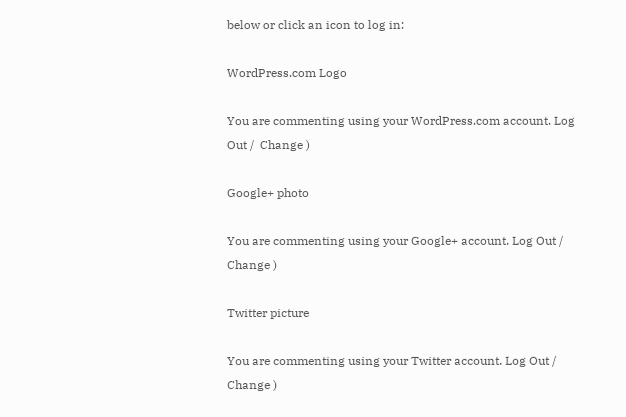below or click an icon to log in:

WordPress.com Logo

You are commenting using your WordPress.com account. Log Out /  Change )

Google+ photo

You are commenting using your Google+ account. Log Out /  Change )

Twitter picture

You are commenting using your Twitter account. Log Out /  Change )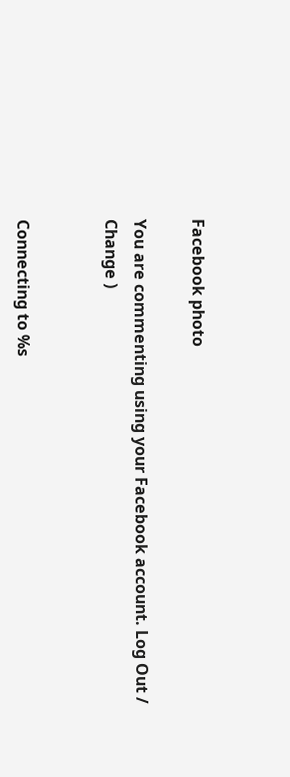Facebook photo

You are commenting using your Facebook account. Log Out /  Change )


Connecting to %s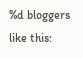%d bloggers like this: